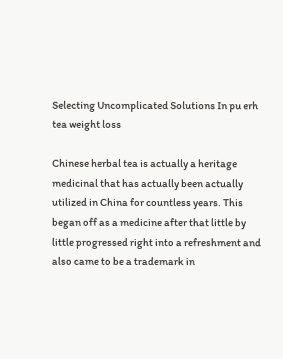Selecting Uncomplicated Solutions In pu erh tea weight loss

Chinese herbal tea is actually a heritage medicinal that has actually been actually utilized in China for countless years. This began off as a medicine after that little by little progressed right into a refreshment and also came to be a trademark in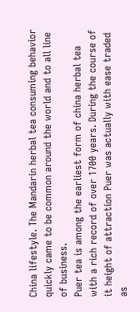China lifestyle. The Mandarin herbal tea consuming behavior quickly came to be common around the world and to all line of business.
Puer tea is among the earliest form of china herbal tea with a rich record of over 1700 years. During the course of it height of attraction Puer was actually with ease traded as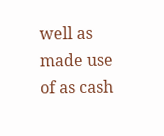well as made use of as cash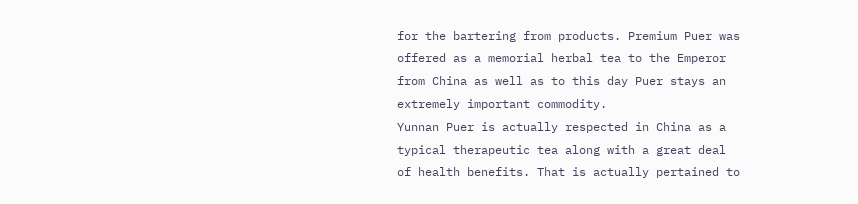for the bartering from products. Premium Puer was offered as a memorial herbal tea to the Emperor from China as well as to this day Puer stays an extremely important commodity.
Yunnan Puer is actually respected in China as a typical therapeutic tea along with a great deal of health benefits. That is actually pertained to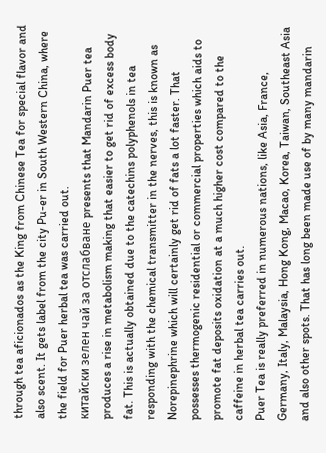through tea aficionados as the King from Chinese Tea for special flavor and also scent. It gets label from the city Pu-er in South Western China, where the field for Puer herbal tea was carried out.
китайски зелен чай за отслабване presents that Mandarin Puer tea produces a rise in metabolism making that easier to get rid of excess body fat. This is actually obtained due to the catechins polyphenols in tea responding with the chemical transmitter in the nerves, this is known as Norepinephrine which will certainly get rid of fats a lot faster. That possesses thermogenic residential or commercial properties which aids to promote fat deposits oxidation at a much higher cost compared to the caffeine in herbal tea carries out.
Puer Tea is really preferred in numerous nations, like Asia, France, Germany, Italy, Malaysia, Hong Kong, Macao, Korea, Taiwan, Southeast Asia and also other spots. That has long been made use of by many mandarin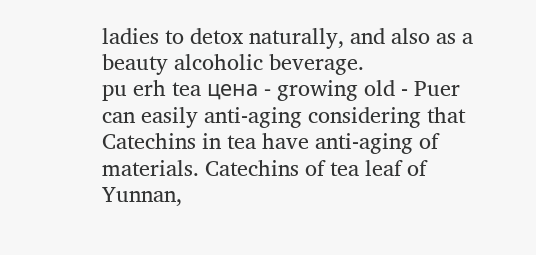ladies to detox naturally, and also as a beauty alcoholic beverage.
pu erh tea цена - growing old - Puer can easily anti-aging considering that Catechins in tea have anti-aging of materials. Catechins of tea leaf of Yunnan,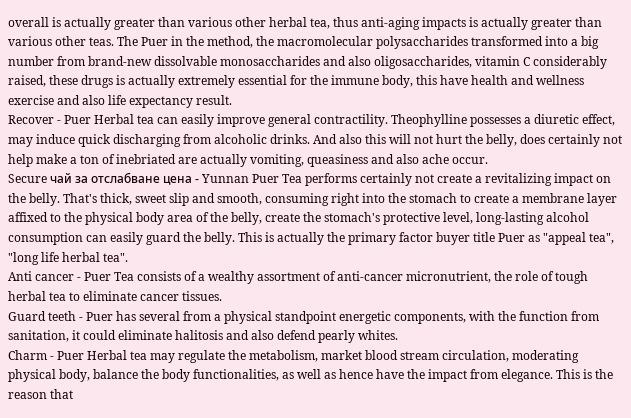overall is actually greater than various other herbal tea, thus anti-aging impacts is actually greater than various other teas. The Puer in the method, the macromolecular polysaccharides transformed into a big number from brand-new dissolvable monosaccharides and also oligosaccharides, vitamin C considerably raised, these drugs is actually extremely essential for the immune body, this have health and wellness exercise and also life expectancy result.
Recover - Puer Herbal tea can easily improve general contractility. Theophylline possesses a diuretic effect, may induce quick discharging from alcoholic drinks. And also this will not hurt the belly, does certainly not help make a ton of inebriated are actually vomiting, queasiness and also ache occur.
Secure чай за отслабване цена - Yunnan Puer Tea performs certainly not create a revitalizing impact on the belly. That's thick, sweet slip and smooth, consuming right into the stomach to create a membrane layer affixed to the physical body area of the belly, create the stomach's protective level, long-lasting alcohol consumption can easily guard the belly. This is actually the primary factor buyer title Puer as "appeal tea", "long life herbal tea".
Anti cancer - Puer Tea consists of a wealthy assortment of anti-cancer micronutrient, the role of tough herbal tea to eliminate cancer tissues.
Guard teeth - Puer has several from a physical standpoint energetic components, with the function from sanitation, it could eliminate halitosis and also defend pearly whites.
Charm - Puer Herbal tea may regulate the metabolism, market blood stream circulation, moderating physical body, balance the body functionalities, as well as hence have the impact from elegance. This is the reason that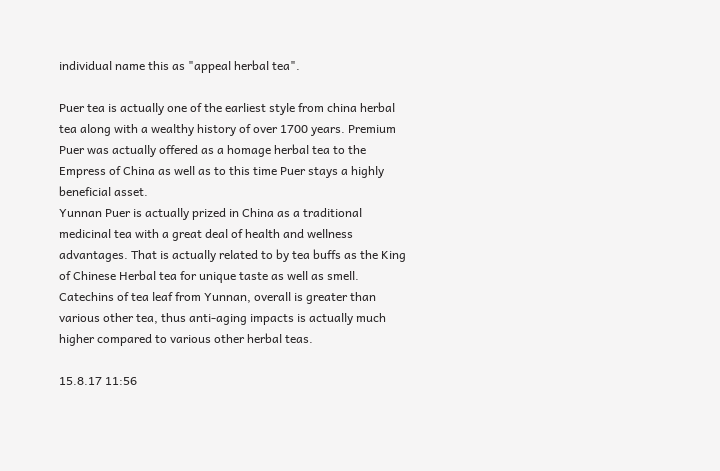individual name this as "appeal herbal tea".

Puer tea is actually one of the earliest style from china herbal tea along with a wealthy history of over 1700 years. Premium Puer was actually offered as a homage herbal tea to the Empress of China as well as to this time Puer stays a highly beneficial asset.
Yunnan Puer is actually prized in China as a traditional medicinal tea with a great deal of health and wellness advantages. That is actually related to by tea buffs as the King of Chinese Herbal tea for unique taste as well as smell. Catechins of tea leaf from Yunnan, overall is greater than various other tea, thus anti-aging impacts is actually much higher compared to various other herbal teas.

15.8.17 11:56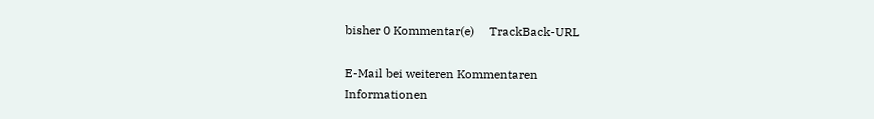bisher 0 Kommentar(e)     TrackBack-URL

E-Mail bei weiteren Kommentaren
Informationen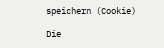speichern (Cookie)

Die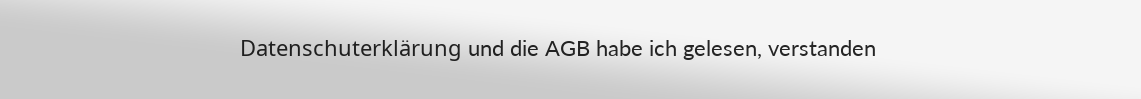Datenschuterklärung und die AGB habe ich gelesen, verstanden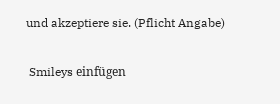und akzeptiere sie. (Pflicht Angabe)

 Smileys einfügen